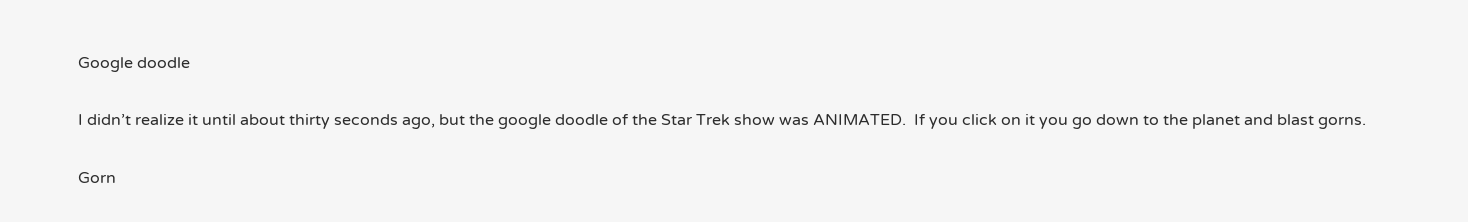Google doodle

I didn’t realize it until about thirty seconds ago, but the google doodle of the Star Trek show was ANIMATED.  If you click on it you go down to the planet and blast gorns.

Gorn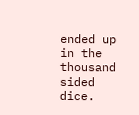ended up in the thousand sided dice.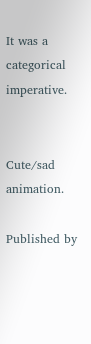It was a categorical imperative.


Cute/sad animation.

Published by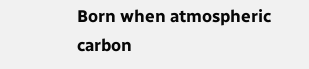Born when atmospheric carbon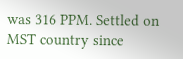was 316 PPM. Settled on MST country since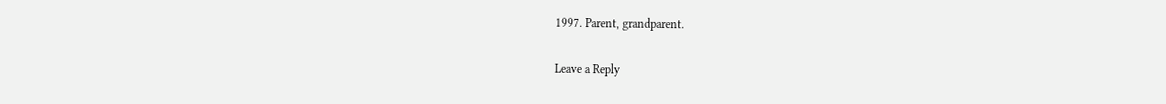1997. Parent, grandparent.

Leave a Reply